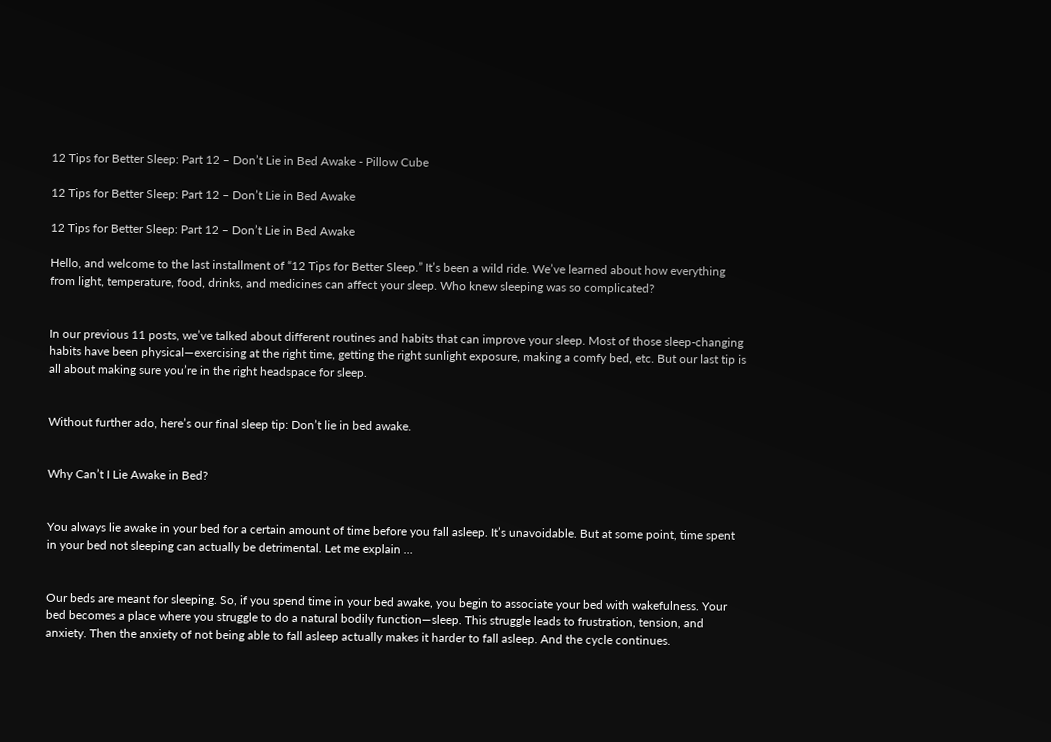12 Tips for Better Sleep: Part 12 – Don’t Lie in Bed Awake - Pillow Cube

12 Tips for Better Sleep: Part 12 – Don’t Lie in Bed Awake

12 Tips for Better Sleep: Part 12 – Don’t Lie in Bed Awake

Hello, and welcome to the last installment of “12 Tips for Better Sleep.” It’s been a wild ride. We’ve learned about how everything from light, temperature, food, drinks, and medicines can affect your sleep. Who knew sleeping was so complicated?


In our previous 11 posts, we’ve talked about different routines and habits that can improve your sleep. Most of those sleep-changing habits have been physical—exercising at the right time, getting the right sunlight exposure, making a comfy bed, etc. But our last tip is all about making sure you’re in the right headspace for sleep.


Without further ado, here’s our final sleep tip: Don’t lie in bed awake.


Why Can’t I Lie Awake in Bed?


You always lie awake in your bed for a certain amount of time before you fall asleep. It’s unavoidable. But at some point, time spent in your bed not sleeping can actually be detrimental. Let me explain …


Our beds are meant for sleeping. So, if you spend time in your bed awake, you begin to associate your bed with wakefulness. Your bed becomes a place where you struggle to do a natural bodily function—sleep. This struggle leads to frustration, tension, and anxiety. Then the anxiety of not being able to fall asleep actually makes it harder to fall asleep. And the cycle continues.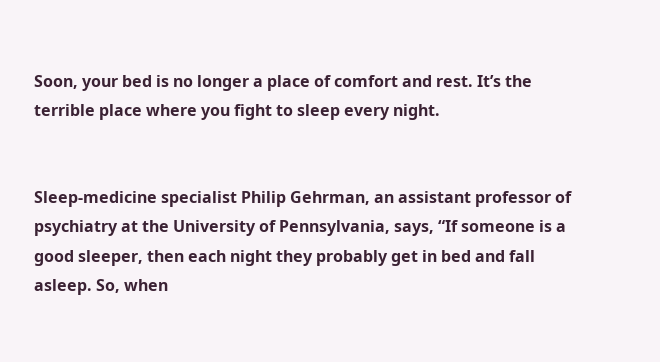Soon, your bed is no longer a place of comfort and rest. It’s the terrible place where you fight to sleep every night.


Sleep-medicine specialist Philip Gehrman, an assistant professor of psychiatry at the University of Pennsylvania, says, “If someone is a good sleeper, then each night they probably get in bed and fall asleep. So, when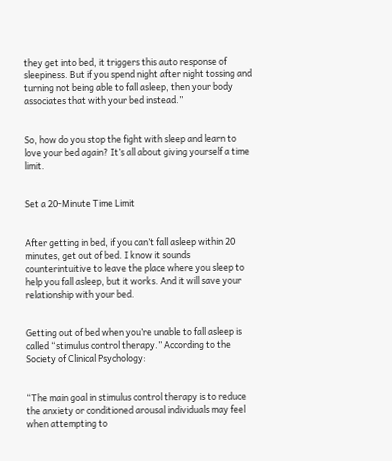they get into bed, it triggers this auto response of sleepiness. But if you spend night after night tossing and turning not being able to fall asleep, then your body associates that with your bed instead.”


So, how do you stop the fight with sleep and learn to love your bed again? It’s all about giving yourself a time limit.


Set a 20-Minute Time Limit


After getting in bed, if you can’t fall asleep within 20 minutes, get out of bed. I know it sounds counterintuitive to leave the place where you sleep to help you fall asleep, but it works. And it will save your relationship with your bed.


Getting out of bed when you’re unable to fall asleep is called “stimulus control therapy.” According to the Society of Clinical Psychology:


“The main goal in stimulus control therapy is to reduce the anxiety or conditioned arousal individuals may feel when attempting to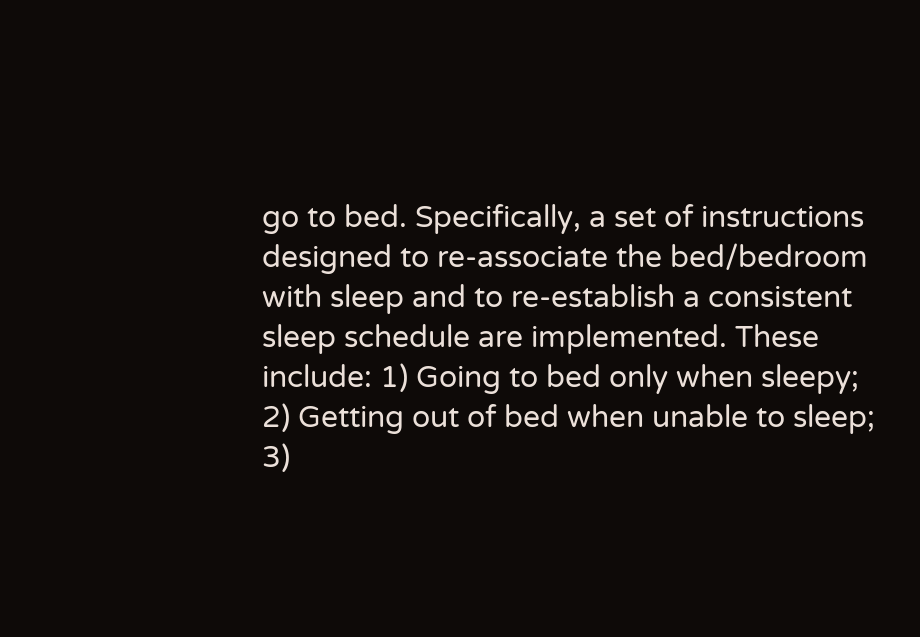go to bed. Specifically, a set of instructions designed to re-associate the bed/bedroom with sleep and to re-establish a consistent sleep schedule are implemented. These include: 1) Going to bed only when sleepy; 2) Getting out of bed when unable to sleep; 3)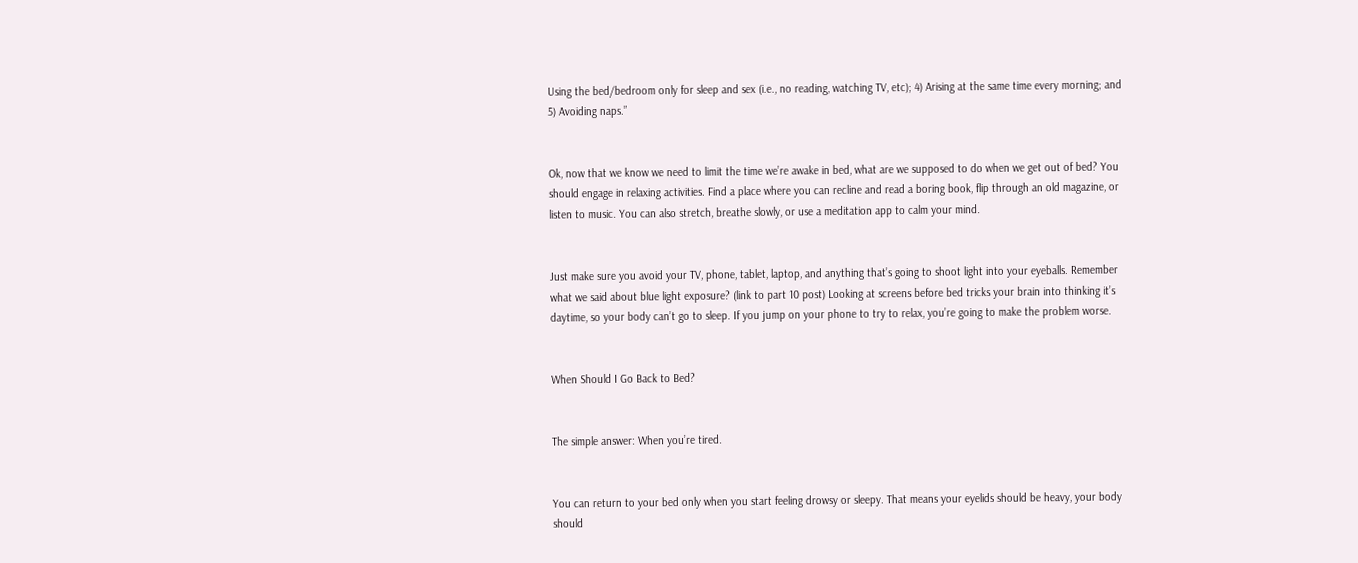Using the bed/bedroom only for sleep and sex (i.e., no reading, watching TV, etc); 4) Arising at the same time every morning; and 5) Avoiding naps.”


Ok, now that we know we need to limit the time we’re awake in bed, what are we supposed to do when we get out of bed? You should engage in relaxing activities. Find a place where you can recline and read a boring book, flip through an old magazine, or listen to music. You can also stretch, breathe slowly, or use a meditation app to calm your mind.


Just make sure you avoid your TV, phone, tablet, laptop, and anything that’s going to shoot light into your eyeballs. Remember what we said about blue light exposure? (link to part 10 post) Looking at screens before bed tricks your brain into thinking it’s daytime, so your body can’t go to sleep. If you jump on your phone to try to relax, you’re going to make the problem worse.


When Should I Go Back to Bed?


The simple answer: When you’re tired.


You can return to your bed only when you start feeling drowsy or sleepy. That means your eyelids should be heavy, your body should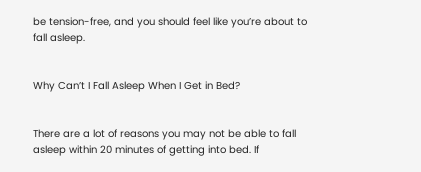be tension-free, and you should feel like you’re about to fall asleep.


Why Can’t I Fall Asleep When I Get in Bed?


There are a lot of reasons you may not be able to fall asleep within 20 minutes of getting into bed. If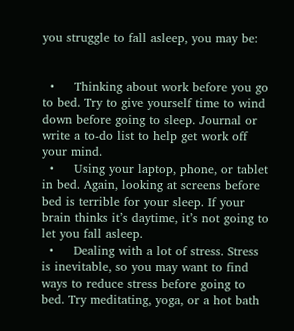you struggle to fall asleep, you may be:


  •     Thinking about work before you go to bed. Try to give yourself time to wind down before going to sleep. Journal or write a to-do list to help get work off your mind.
  •     Using your laptop, phone, or tablet in bed. Again, looking at screens before bed is terrible for your sleep. If your brain thinks it’s daytime, it’s not going to let you fall asleep.
  •     Dealing with a lot of stress. Stress is inevitable, so you may want to find ways to reduce stress before going to bed. Try meditating, yoga, or a hot bath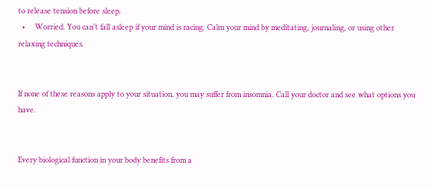to release tension before sleep.
  •     Worried. You can’t fall asleep if your mind is racing. Calm your mind by meditating, journaling, or using other relaxing techniques.


If none of these reasons apply to your situation, you may suffer from insomnia. Call your doctor and see what options you have.


Every biological function in your body benefits from a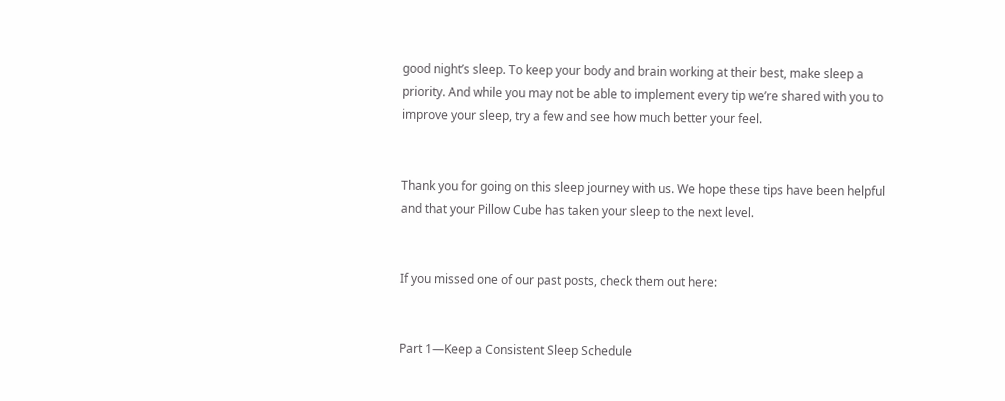good night’s sleep. To keep your body and brain working at their best, make sleep a priority. And while you may not be able to implement every tip we’re shared with you to improve your sleep, try a few and see how much better your feel.


Thank you for going on this sleep journey with us. We hope these tips have been helpful and that your Pillow Cube has taken your sleep to the next level.


If you missed one of our past posts, check them out here:


Part 1—Keep a Consistent Sleep Schedule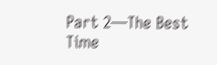Part 2—The Best Time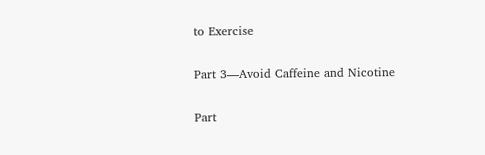to Exercise

Part 3—Avoid Caffeine and Nicotine

Part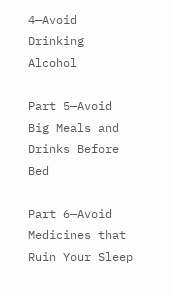4—Avoid Drinking Alcohol

Part 5—Avoid Big Meals and Drinks Before Bed

Part 6—Avoid Medicines that Ruin Your Sleep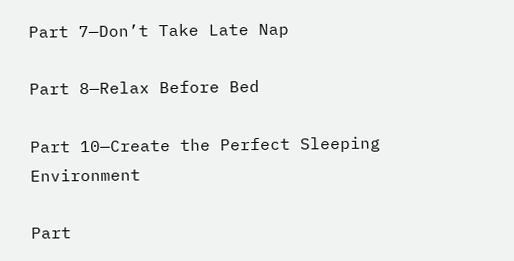Part 7—Don’t Take Late Nap

Part 8—Relax Before Bed

Part 10—Create the Perfect Sleeping Environment

Part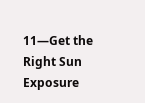11—Get the Right Sun Exposure